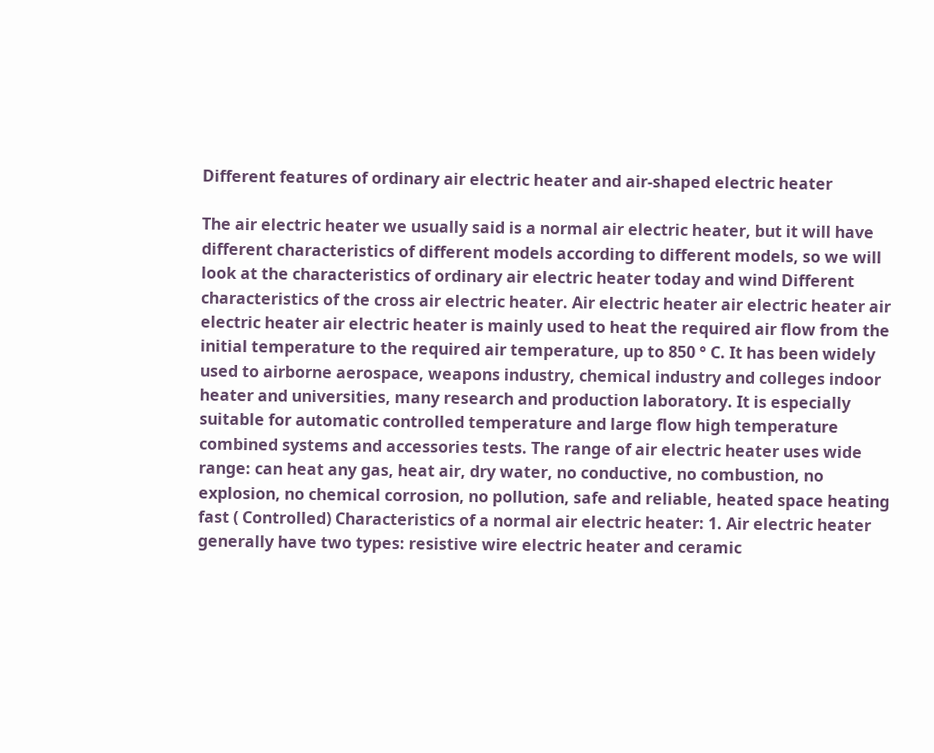Different features of ordinary air electric heater and air-shaped electric heater

The air electric heater we usually said is a normal air electric heater, but it will have different characteristics of different models according to different models, so we will look at the characteristics of ordinary air electric heater today and wind Different characteristics of the cross air electric heater. Air electric heater air electric heater air electric heater air electric heater is mainly used to heat the required air flow from the initial temperature to the required air temperature, up to 850 ° C. It has been widely used to airborne aerospace, weapons industry, chemical industry and colleges indoor heater and universities, many research and production laboratory. It is especially suitable for automatic controlled temperature and large flow high temperature combined systems and accessories tests. The range of air electric heater uses wide range: can heat any gas, heat air, dry water, no conductive, no combustion, no explosion, no chemical corrosion, no pollution, safe and reliable, heated space heating fast ( Controlled) Characteristics of a normal air electric heater: 1. Air electric heater generally have two types: resistive wire electric heater and ceramic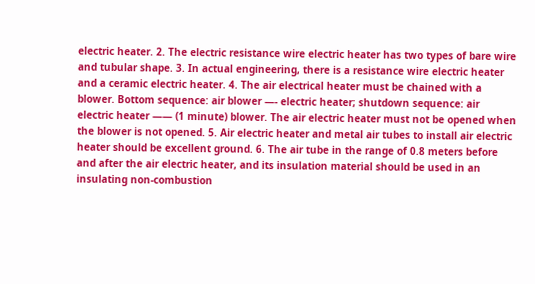electric heater. 2. The electric resistance wire electric heater has two types of bare wire and tubular shape. 3. In actual engineering, there is a resistance wire electric heater and a ceramic electric heater. 4. The air electrical heater must be chained with a blower. Bottom sequence: air blower —- electric heater; shutdown sequence: air electric heater —— (1 minute) blower. The air electric heater must not be opened when the blower is not opened. 5. Air electric heater and metal air tubes to install air electric heater should be excellent ground. 6. The air tube in the range of 0.8 meters before and after the air electric heater, and its insulation material should be used in an insulating non-combustion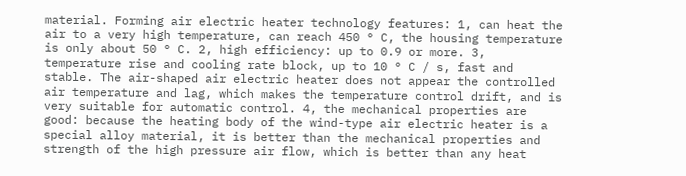material. Forming air electric heater technology features: 1, can heat the air to a very high temperature, can reach 450 ° C, the housing temperature is only about 50 ° C. 2, high efficiency: up to 0.9 or more. 3, temperature rise and cooling rate block, up to 10 ° C / s, fast and stable. The air-shaped air electric heater does not appear the controlled air temperature and lag, which makes the temperature control drift, and is very suitable for automatic control. 4, the mechanical properties are good: because the heating body of the wind-type air electric heater is a special alloy material, it is better than the mechanical properties and strength of the high pressure air flow, which is better than any heat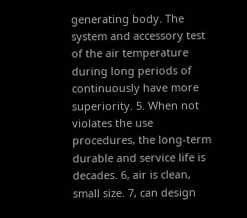generating body. The system and accessory test of the air temperature during long periods of continuously have more superiority. 5. When not violates the use procedures, the long-term durable and service life is decades. 6, air is clean, small size. 7, can design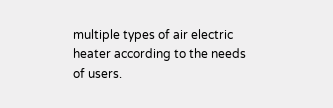multiple types of air electric heater according to the needs of users.